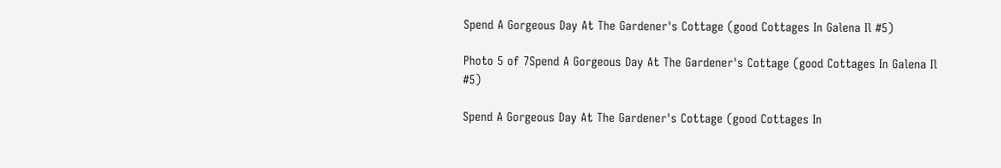Spend A Gorgeous Day At The Gardener's Cottage (good Cottages In Galena Il #5)

Photo 5 of 7Spend A Gorgeous Day At The Gardener's Cottage (good Cottages In Galena Il  #5)

Spend A Gorgeous Day At The Gardener's Cottage (good Cottages In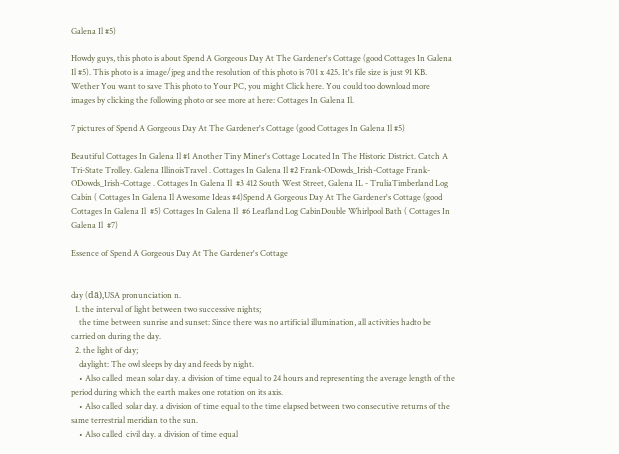Galena Il #5)

Howdy guys, this photo is about Spend A Gorgeous Day At The Gardener's Cottage (good Cottages In Galena Il #5). This photo is a image/jpeg and the resolution of this photo is 701 x 425. It's file size is just 91 KB. Wether You want to save This photo to Your PC, you might Click here. You could too download more images by clicking the following photo or see more at here: Cottages In Galena Il.

7 pictures of Spend A Gorgeous Day At The Gardener's Cottage (good Cottages In Galena Il #5)

Beautiful Cottages In Galena Il #1 Another Tiny Miner's Cottage Located In The Historic District. Catch A  Tri-State Trolley. Galena IllinoisTravel . Cottages In Galena Il #2 Frank-ODowds_Irish-Cottage Frank-ODowds_Irish-Cottage . Cottages In Galena Il  #3 412 South West Street, Galena IL - TruliaTimberland Log Cabin ( Cottages In Galena Il Awesome Ideas #4)Spend A Gorgeous Day At The Gardener's Cottage (good Cottages In Galena Il  #5) Cottages In Galena Il  #6 Leafland Log CabinDouble Whirlpool Bath ( Cottages In Galena Il  #7)

Essence of Spend A Gorgeous Day At The Gardener's Cottage


day (dā),USA pronunciation n.
  1. the interval of light between two successive nights;
    the time between sunrise and sunset: Since there was no artificial illumination, all activities hadto be carried on during the day.
  2. the light of day;
    daylight: The owl sleeps by day and feeds by night.
    • Also called  mean solar day. a division of time equal to 24 hours and representing the average length of the period during which the earth makes one rotation on its axis.
    • Also called  solar day. a division of time equal to the time elapsed between two consecutive returns of the same terrestrial meridian to the sun.
    • Also called  civil day. a division of time equal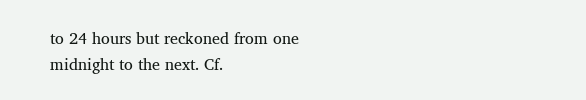to 24 hours but reckoned from one midnight to the next. Cf.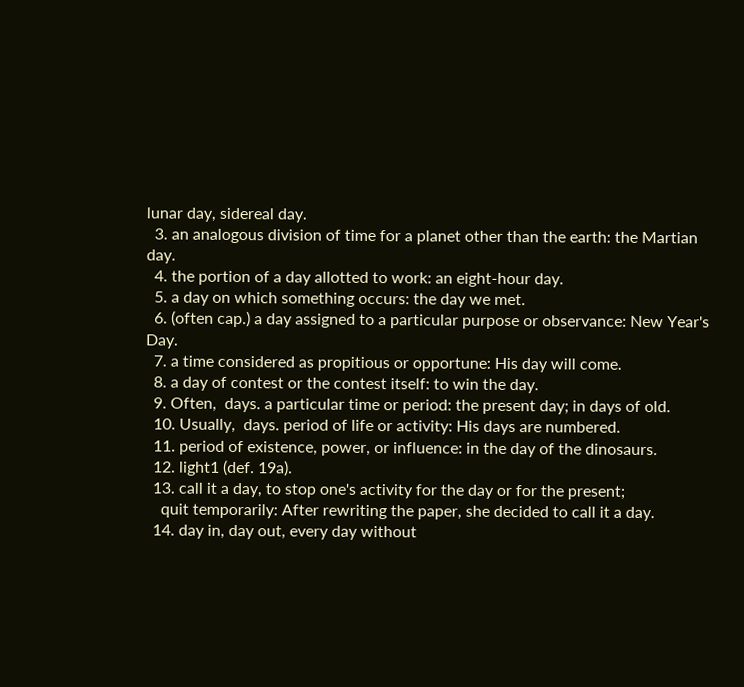lunar day, sidereal day.
  3. an analogous division of time for a planet other than the earth: the Martian day.
  4. the portion of a day allotted to work: an eight-hour day.
  5. a day on which something occurs: the day we met.
  6. (often cap.) a day assigned to a particular purpose or observance: New Year's Day.
  7. a time considered as propitious or opportune: His day will come.
  8. a day of contest or the contest itself: to win the day.
  9. Often,  days. a particular time or period: the present day; in days of old.
  10. Usually,  days. period of life or activity: His days are numbered.
  11. period of existence, power, or influence: in the day of the dinosaurs.
  12. light1 (def. 19a).
  13. call it a day, to stop one's activity for the day or for the present;
    quit temporarily: After rewriting the paper, she decided to call it a day.
  14. day in, day out, every day without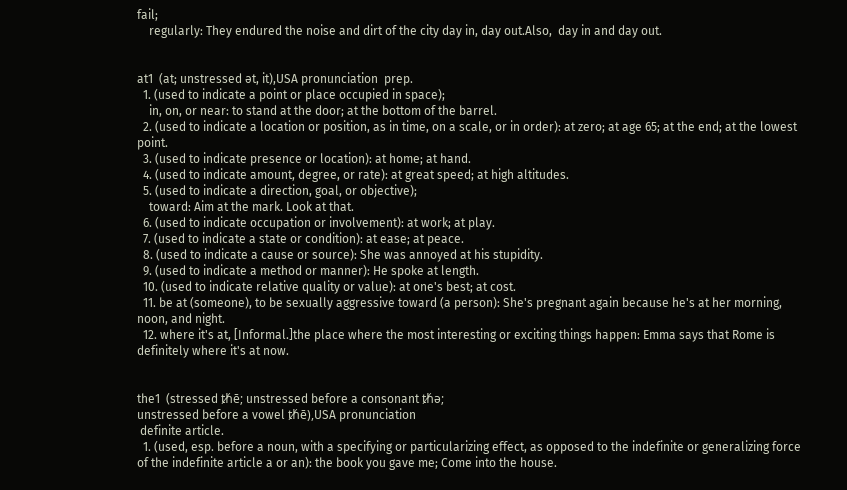fail;
    regularly: They endured the noise and dirt of the city day in, day out.Also,  day in and day out.


at1  (at; unstressed ət, it),USA pronunciation  prep.
  1. (used to indicate a point or place occupied in space);
    in, on, or near: to stand at the door; at the bottom of the barrel.
  2. (used to indicate a location or position, as in time, on a scale, or in order): at zero; at age 65; at the end; at the lowest point.
  3. (used to indicate presence or location): at home; at hand.
  4. (used to indicate amount, degree, or rate): at great speed; at high altitudes.
  5. (used to indicate a direction, goal, or objective);
    toward: Aim at the mark. Look at that.
  6. (used to indicate occupation or involvement): at work; at play.
  7. (used to indicate a state or condition): at ease; at peace.
  8. (used to indicate a cause or source): She was annoyed at his stupidity.
  9. (used to indicate a method or manner): He spoke at length.
  10. (used to indicate relative quality or value): at one's best; at cost.
  11. be at (someone), to be sexually aggressive toward (a person): She's pregnant again because he's at her morning, noon, and night.
  12. where it's at, [Informal.]the place where the most interesting or exciting things happen: Emma says that Rome is definitely where it's at now.


the1  (stressed ᵺē; unstressed before a consonant ᵺə;
unstressed before a vowel ᵺē),USA pronunciation
 definite article.
  1. (used, esp. before a noun, with a specifying or particularizing effect, as opposed to the indefinite or generalizing force of the indefinite article a or an): the book you gave me; Come into the house.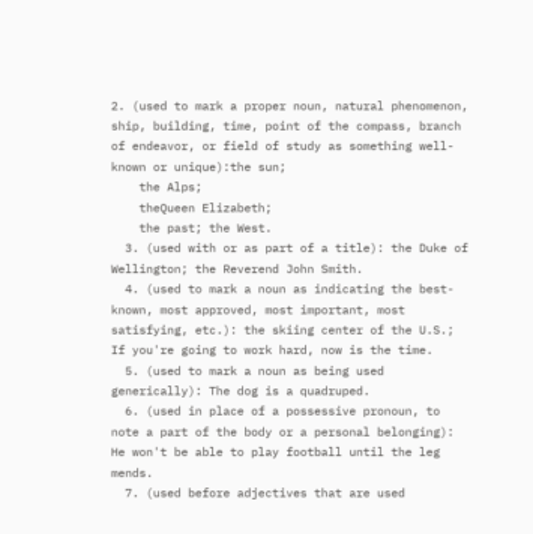2. (used to mark a proper noun, natural phenomenon, ship, building, time, point of the compass, branch of endeavor, or field of study as something well-known or unique):the sun;
    the Alps;
    theQueen Elizabeth;
    the past; the West.
  3. (used with or as part of a title): the Duke of Wellington; the Reverend John Smith.
  4. (used to mark a noun as indicating the best-known, most approved, most important, most satisfying, etc.): the skiing center of the U.S.; If you're going to work hard, now is the time.
  5. (used to mark a noun as being used generically): The dog is a quadruped.
  6. (used in place of a possessive pronoun, to note a part of the body or a personal belonging): He won't be able to play football until the leg mends.
  7. (used before adjectives that are used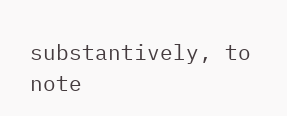substantively, to note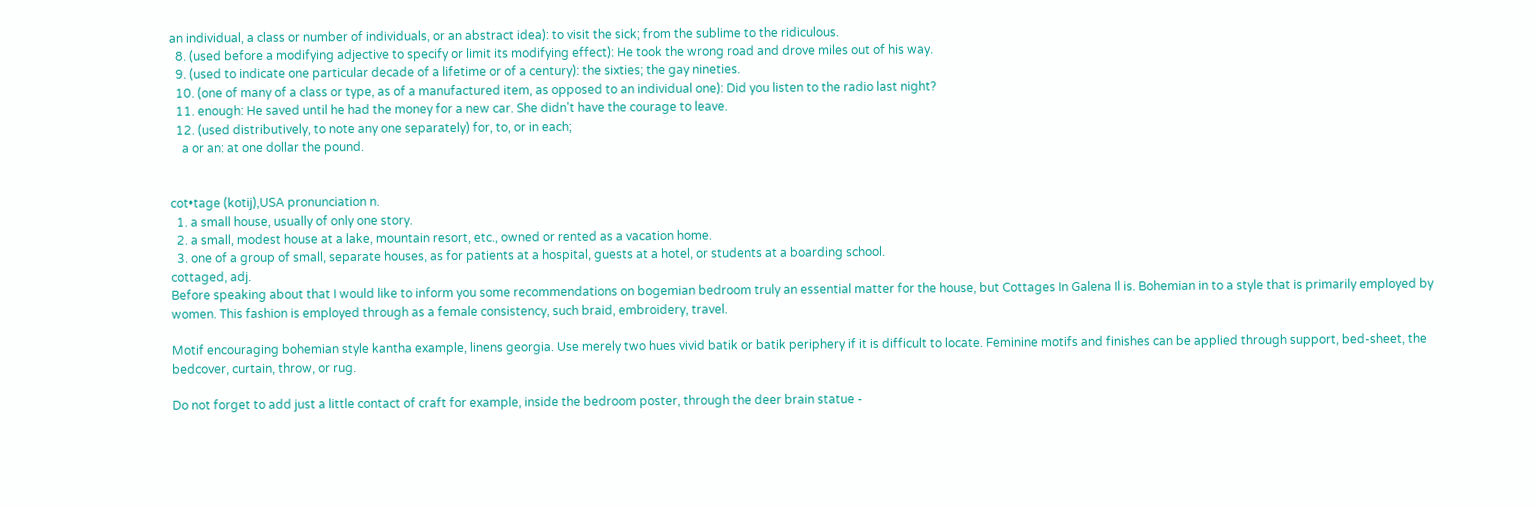an individual, a class or number of individuals, or an abstract idea): to visit the sick; from the sublime to the ridiculous.
  8. (used before a modifying adjective to specify or limit its modifying effect): He took the wrong road and drove miles out of his way.
  9. (used to indicate one particular decade of a lifetime or of a century): the sixties; the gay nineties.
  10. (one of many of a class or type, as of a manufactured item, as opposed to an individual one): Did you listen to the radio last night?
  11. enough: He saved until he had the money for a new car. She didn't have the courage to leave.
  12. (used distributively, to note any one separately) for, to, or in each;
    a or an: at one dollar the pound.


cot•tage (kotij),USA pronunciation n.
  1. a small house, usually of only one story.
  2. a small, modest house at a lake, mountain resort, etc., owned or rented as a vacation home.
  3. one of a group of small, separate houses, as for patients at a hospital, guests at a hotel, or students at a boarding school.
cottaged, adj.
Before speaking about that I would like to inform you some recommendations on bogemian bedroom truly an essential matter for the house, but Cottages In Galena Il is. Bohemian in to a style that is primarily employed by women. This fashion is employed through as a female consistency, such braid, embroidery, travel.

Motif encouraging bohemian style kantha example, linens georgia. Use merely two hues vivid batik or batik periphery if it is difficult to locate. Feminine motifs and finishes can be applied through support, bed-sheet, the bedcover, curtain, throw, or rug.

Do not forget to add just a little contact of craft for example, inside the bedroom poster, through the deer brain statue -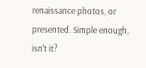renaissance photos, or presented. Simple enough, isn't it?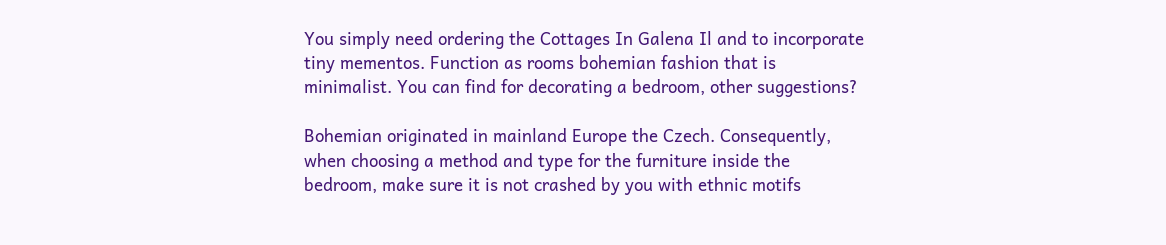You simply need ordering the Cottages In Galena Il and to incorporate tiny mementos. Function as rooms bohemian fashion that is minimalist. You can find for decorating a bedroom, other suggestions?

Bohemian originated in mainland Europe the Czech. Consequently, when choosing a method and type for the furniture inside the bedroom, make sure it is not crashed by you with ethnic motifs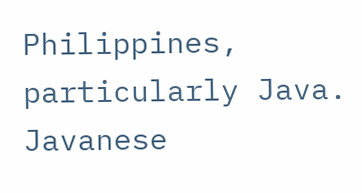Philippines, particularly Java. Javanese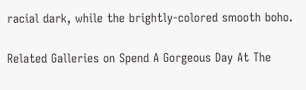racial dark, while the brightly-colored smooth boho.

Related Galleries on Spend A Gorgeous Day At The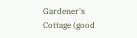Gardener's Cottage (good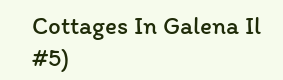Cottages In Galena Il #5)